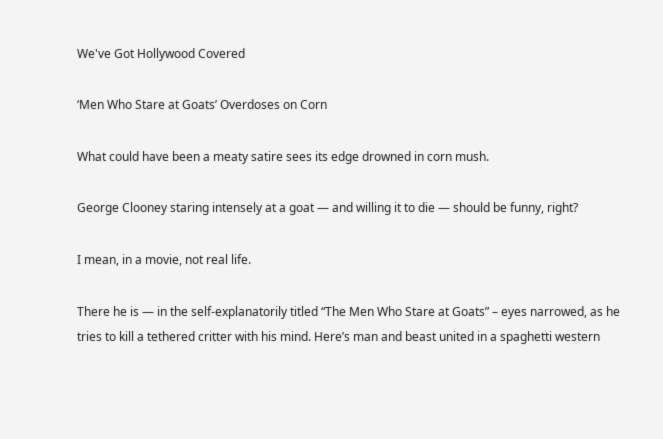We've Got Hollywood Covered

‘Men Who Stare at Goats’ Overdoses on Corn

What could have been a meaty satire sees its edge drowned in corn mush.

George Clooney staring intensely at a goat — and willing it to die — should be funny, right?

I mean, in a movie, not real life.

There he is — in the self-explanatorily titled “The Men Who Stare at Goats” – eyes narrowed, as he tries to kill a tethered critter with his mind. Here’s man and beast united in a spaghetti western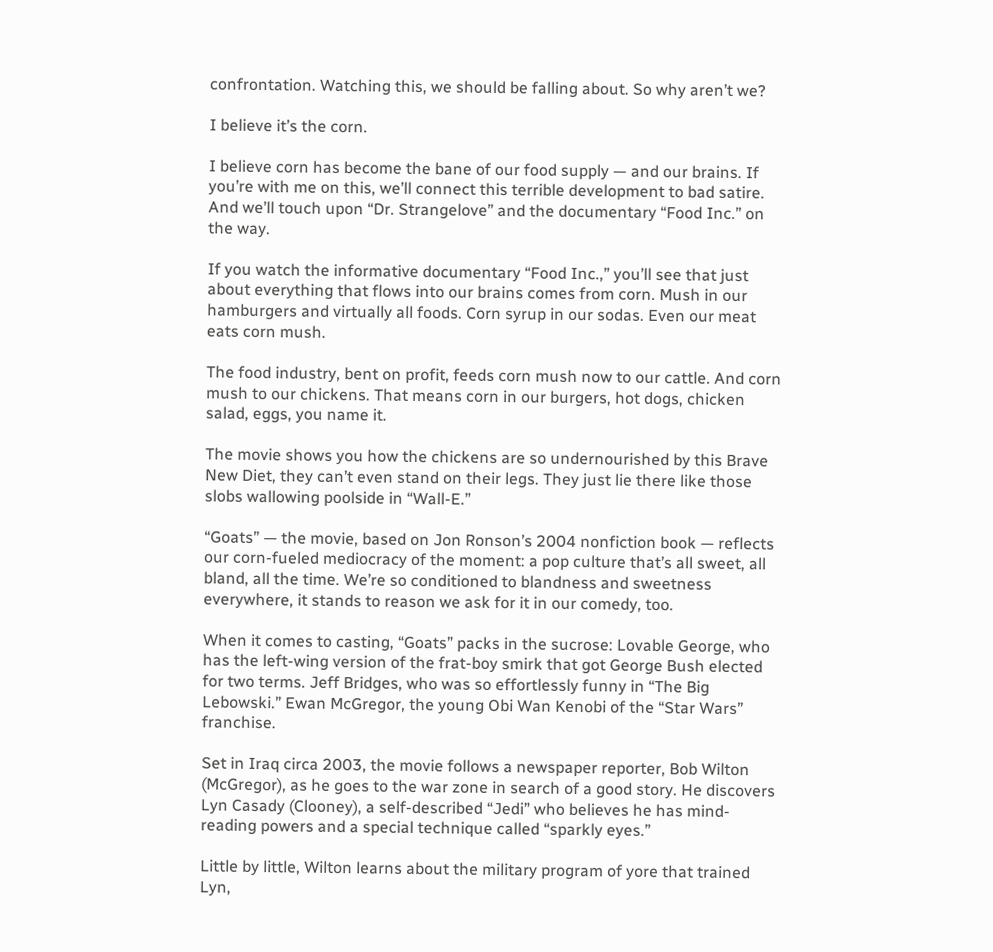confrontation. Watching this, we should be falling about. So why aren’t we?

I believe it’s the corn.

I believe corn has become the bane of our food supply — and our brains. If you’re with me on this, we’ll connect this terrible development to bad satire. And we’ll touch upon “Dr. Strangelove” and the documentary “Food Inc.” on the way.

If you watch the informative documentary “Food Inc.,” you’ll see that just about everything that flows into our brains comes from corn. Mush in our hamburgers and virtually all foods. Corn syrup in our sodas. Even our meat eats corn mush.

The food industry, bent on profit, feeds corn mush now to our cattle. And corn mush to our chickens. That means corn in our burgers, hot dogs, chicken salad, eggs, you name it.

The movie shows you how the chickens are so undernourished by this Brave New Diet, they can’t even stand on their legs. They just lie there like those slobs wallowing poolside in “Wall-E.”

“Goats” — the movie, based on Jon Ronson’s 2004 nonfiction book — reflects our corn-fueled mediocracy of the moment: a pop culture that’s all sweet, all bland, all the time. We’re so conditioned to blandness and sweetness everywhere, it stands to reason we ask for it in our comedy, too.

When it comes to casting, “Goats” packs in the sucrose: Lovable George, who has the left-wing version of the frat-boy smirk that got George Bush elected for two terms. Jeff Bridges, who was so effortlessly funny in “The Big Lebowski.” Ewan McGregor, the young Obi Wan Kenobi of the “Star Wars” franchise.

Set in Iraq circa 2003, the movie follows a newspaper reporter, Bob Wilton (McGregor), as he goes to the war zone in search of a good story. He discovers Lyn Casady (Clooney), a self-described “Jedi” who believes he has mind-reading powers and a special technique called “sparkly eyes.”

Little by little, Wilton learns about the military program of yore that trained Lyn,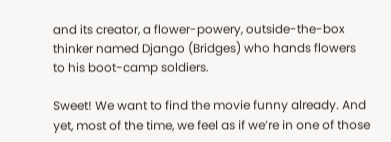and its creator, a flower-powery, outside-the-box thinker named Django (Bridges) who hands flowers to his boot-camp soldiers.

Sweet! We want to find the movie funny already. And yet, most of the time, we feel as if we’re in one of those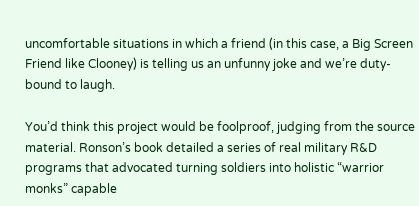uncomfortable situations in which a friend (in this case, a Big Screen Friend like Clooney) is telling us an unfunny joke and we’re duty-bound to laugh.

You’d think this project would be foolproof, judging from the source material. Ronson’s book detailed a series of real military R&D programs that advocated turning soldiers into holistic “warrior monks” capable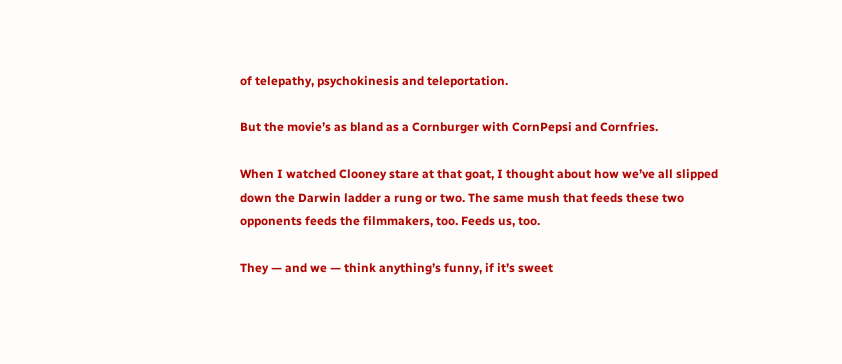of telepathy, psychokinesis and teleportation.

But the movie’s as bland as a Cornburger with CornPepsi and Cornfries.

When I watched Clooney stare at that goat, I thought about how we’ve all slipped down the Darwin ladder a rung or two. The same mush that feeds these two opponents feeds the filmmakers, too. Feeds us, too.

They — and we — think anything’s funny, if it’s sweet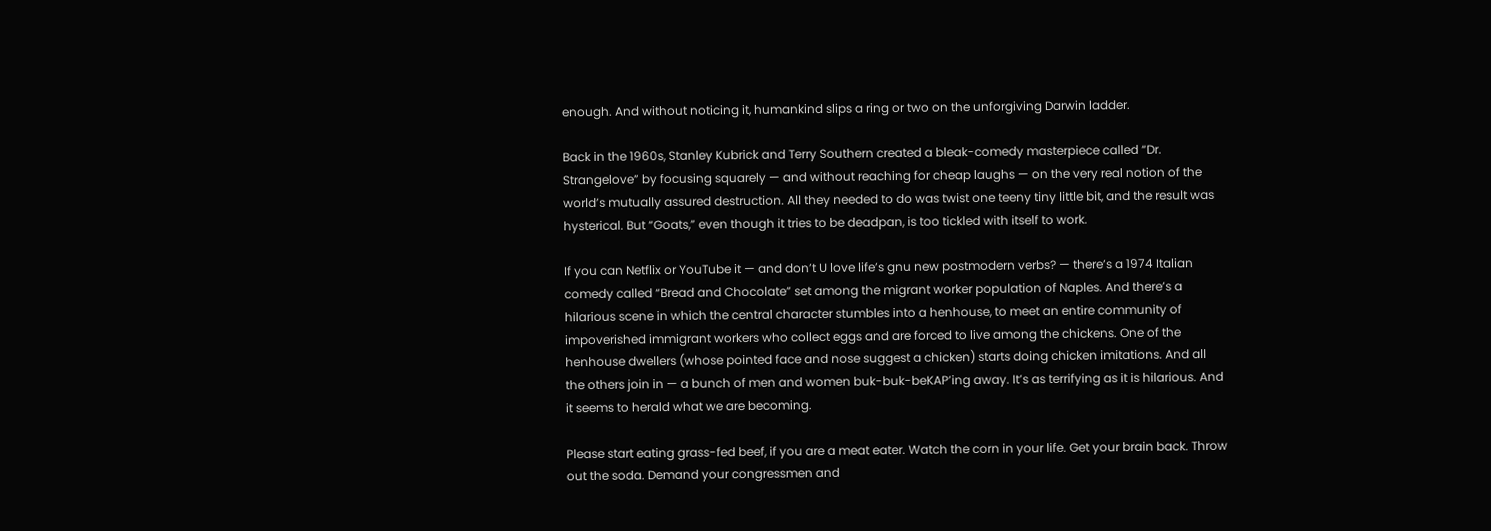enough. And without noticing it, humankind slips a ring or two on the unforgiving Darwin ladder.

Back in the 1960s, Stanley Kubrick and Terry Southern created a bleak-comedy masterpiece called “Dr. Strangelove” by focusing squarely — and without reaching for cheap laughs — on the very real notion of the world’s mutually assured destruction. All they needed to do was twist one teeny tiny little bit, and the result was hysterical. But “Goats,” even though it tries to be deadpan, is too tickled with itself to work.

If you can Netflix or YouTube it — and don’t U love life’s gnu new postmodern verbs? — there’s a 1974 Italian comedy called “Bread and Chocolate” set among the migrant worker population of Naples. And there’s a hilarious scene in which the central character stumbles into a henhouse, to meet an entire community of impoverished immigrant workers who collect eggs and are forced to live among the chickens. One of the henhouse dwellers (whose pointed face and nose suggest a chicken) starts doing chicken imitations. And all the others join in — a bunch of men and women buk-buk-beKAP’ing away. It’s as terrifying as it is hilarious. And it seems to herald what we are becoming.

Please start eating grass-fed beef, if you are a meat eater. Watch the corn in your life. Get your brain back. Throw out the soda. Demand your congressmen and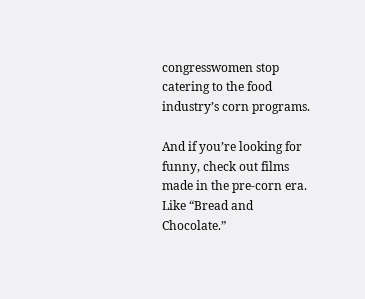congresswomen stop catering to the food industry’s corn programs.

And if you’re looking for funny, check out films made in the pre-corn era. Like “Bread and Chocolate.”